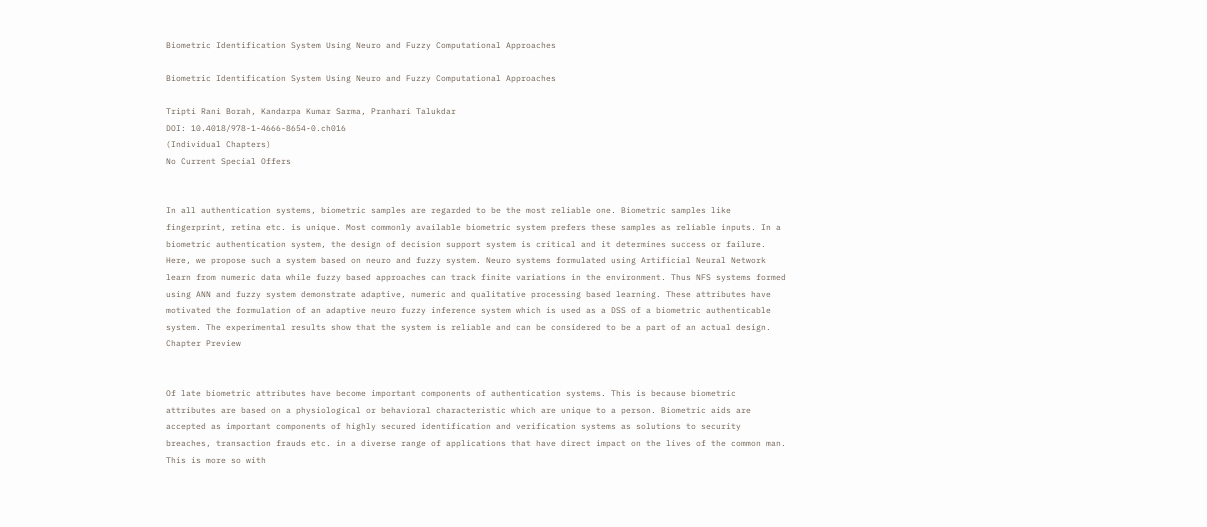Biometric Identification System Using Neuro and Fuzzy Computational Approaches

Biometric Identification System Using Neuro and Fuzzy Computational Approaches

Tripti Rani Borah, Kandarpa Kumar Sarma, Pranhari Talukdar
DOI: 10.4018/978-1-4666-8654-0.ch016
(Individual Chapters)
No Current Special Offers


In all authentication systems, biometric samples are regarded to be the most reliable one. Biometric samples like fingerprint, retina etc. is unique. Most commonly available biometric system prefers these samples as reliable inputs. In a biometric authentication system, the design of decision support system is critical and it determines success or failure. Here, we propose such a system based on neuro and fuzzy system. Neuro systems formulated using Artificial Neural Network learn from numeric data while fuzzy based approaches can track finite variations in the environment. Thus NFS systems formed using ANN and fuzzy system demonstrate adaptive, numeric and qualitative processing based learning. These attributes have motivated the formulation of an adaptive neuro fuzzy inference system which is used as a DSS of a biometric authenticable system. The experimental results show that the system is reliable and can be considered to be a part of an actual design.
Chapter Preview


Of late biometric attributes have become important components of authentication systems. This is because biometric attributes are based on a physiological or behavioral characteristic which are unique to a person. Biometric aids are accepted as important components of highly secured identification and verification systems as solutions to security breaches, transaction frauds etc. in a diverse range of applications that have direct impact on the lives of the common man. This is more so with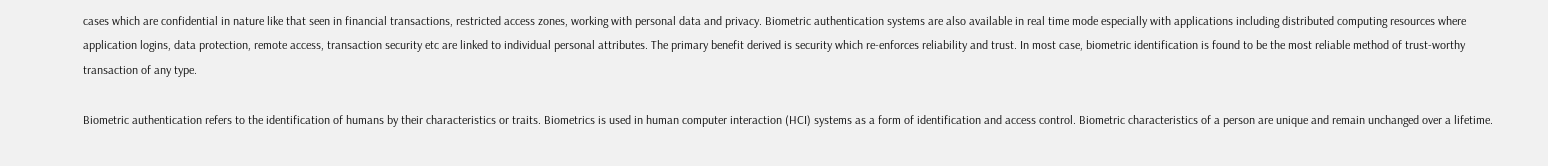cases which are confidential in nature like that seen in financial transactions, restricted access zones, working with personal data and privacy. Biometric authentication systems are also available in real time mode especially with applications including distributed computing resources where application logins, data protection, remote access, transaction security etc are linked to individual personal attributes. The primary benefit derived is security which re-enforces reliability and trust. In most case, biometric identification is found to be the most reliable method of trust-worthy transaction of any type.

Biometric authentication refers to the identification of humans by their characteristics or traits. Biometrics is used in human computer interaction (HCI) systems as a form of identification and access control. Biometric characteristics of a person are unique and remain unchanged over a lifetime.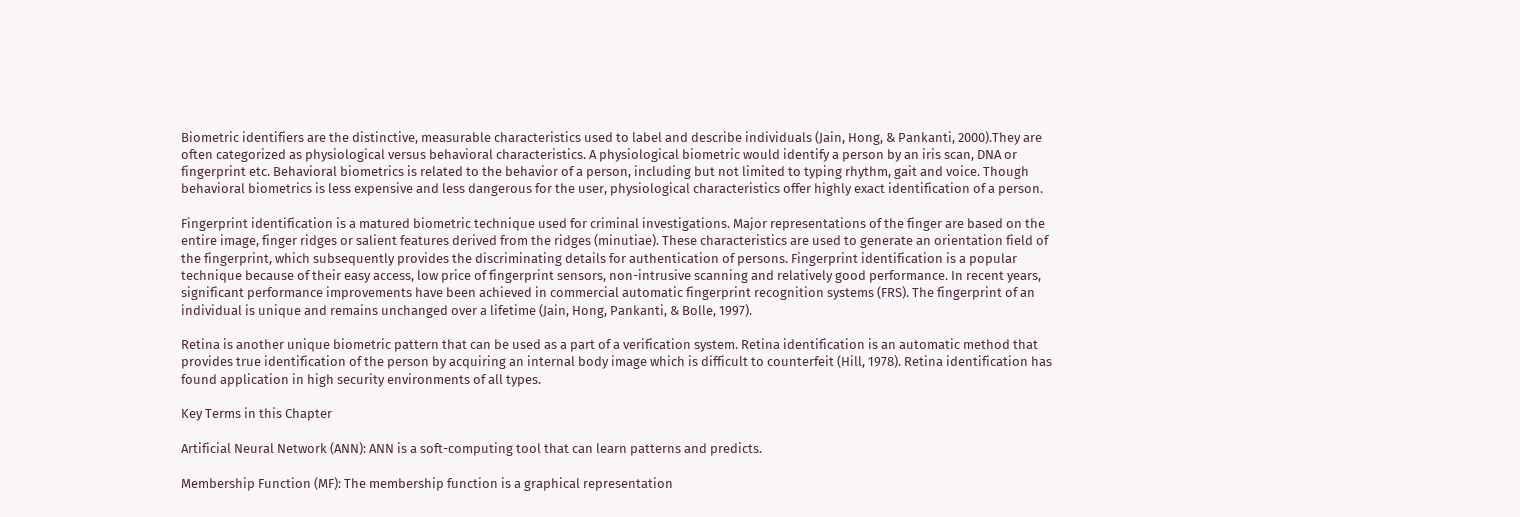Biometric identifiers are the distinctive, measurable characteristics used to label and describe individuals (Jain, Hong, & Pankanti, 2000).They are often categorized as physiological versus behavioral characteristics. A physiological biometric would identify a person by an iris scan, DNA or fingerprint etc. Behavioral biometrics is related to the behavior of a person, including but not limited to typing rhythm, gait and voice. Though behavioral biometrics is less expensive and less dangerous for the user, physiological characteristics offer highly exact identification of a person.

Fingerprint identification is a matured biometric technique used for criminal investigations. Major representations of the finger are based on the entire image, finger ridges or salient features derived from the ridges (minutiae). These characteristics are used to generate an orientation field of the fingerprint, which subsequently provides the discriminating details for authentication of persons. Fingerprint identification is a popular technique because of their easy access, low price of fingerprint sensors, non-intrusive scanning and relatively good performance. In recent years, significant performance improvements have been achieved in commercial automatic fingerprint recognition systems (FRS). The fingerprint of an individual is unique and remains unchanged over a lifetime (Jain, Hong, Pankanti, & Bolle, 1997).

Retina is another unique biometric pattern that can be used as a part of a verification system. Retina identification is an automatic method that provides true identification of the person by acquiring an internal body image which is difficult to counterfeit (Hill, 1978). Retina identification has found application in high security environments of all types.

Key Terms in this Chapter

Artificial Neural Network (ANN): ANN is a soft-computing tool that can learn patterns and predicts.

Membership Function (MF): The membership function is a graphical representation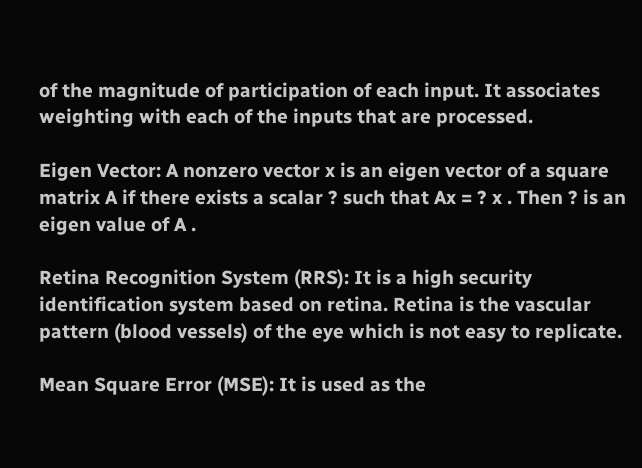of the magnitude of participation of each input. It associates weighting with each of the inputs that are processed.

Eigen Vector: A nonzero vector x is an eigen vector of a square matrix A if there exists a scalar ? such that Ax = ? x . Then ? is an eigen value of A .

Retina Recognition System (RRS): It is a high security identification system based on retina. Retina is the vascular pattern (blood vessels) of the eye which is not easy to replicate.

Mean Square Error (MSE): It is used as the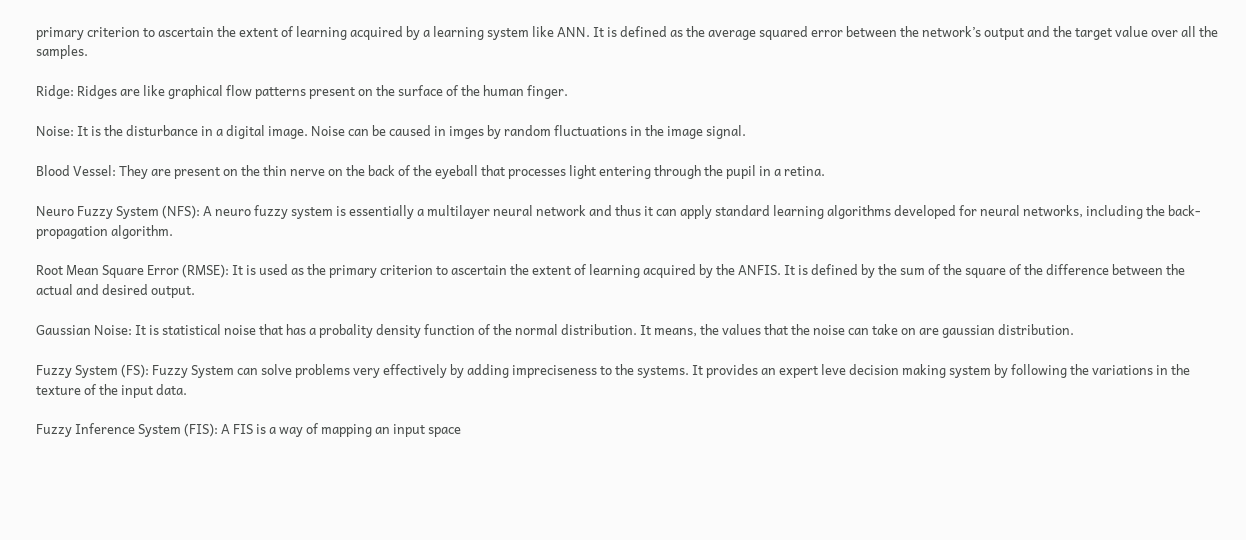primary criterion to ascertain the extent of learning acquired by a learning system like ANN. It is defined as the average squared error between the network’s output and the target value over all the samples.

Ridge: Ridges are like graphical flow patterns present on the surface of the human finger.

Noise: It is the disturbance in a digital image. Noise can be caused in imges by random fluctuations in the image signal.

Blood Vessel: They are present on the thin nerve on the back of the eyeball that processes light entering through the pupil in a retina.

Neuro Fuzzy System (NFS): A neuro fuzzy system is essentially a multilayer neural network and thus it can apply standard learning algorithms developed for neural networks, including the back-propagation algorithm.

Root Mean Square Error (RMSE): It is used as the primary criterion to ascertain the extent of learning acquired by the ANFIS. It is defined by the sum of the square of the difference between the actual and desired output.

Gaussian Noise: It is statistical noise that has a probality density function of the normal distribution. It means, the values that the noise can take on are gaussian distribution.

Fuzzy System (FS): Fuzzy System can solve problems very effectively by adding impreciseness to the systems. It provides an expert leve decision making system by following the variations in the texture of the input data.

Fuzzy Inference System (FIS): A FIS is a way of mapping an input space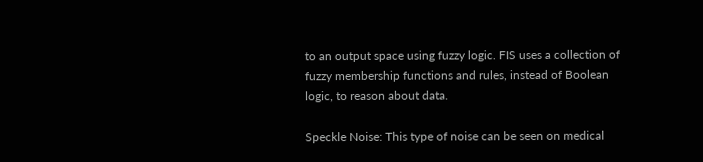to an output space using fuzzy logic. FIS uses a collection of fuzzy membership functions and rules, instead of Boolean logic, to reason about data.

Speckle Noise: This type of noise can be seen on medical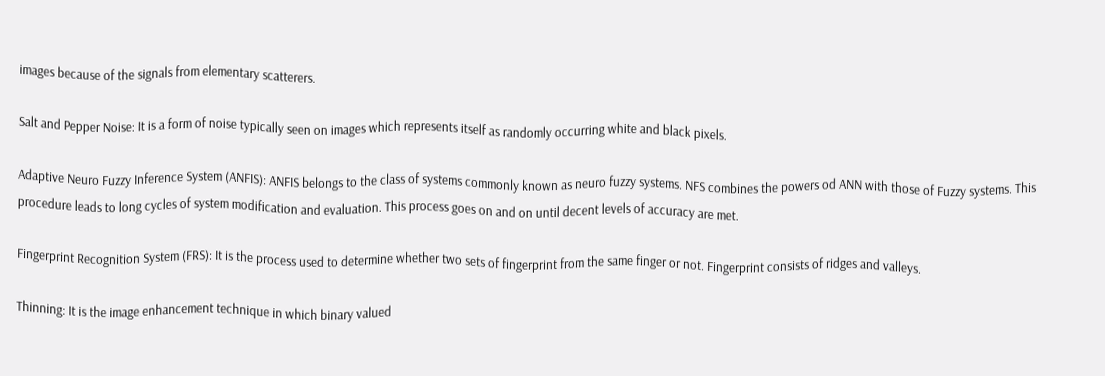images because of the signals from elementary scatterers.

Salt and Pepper Noise: It is a form of noise typically seen on images which represents itself as randomly occurring white and black pixels.

Adaptive Neuro Fuzzy Inference System (ANFIS): ANFIS belongs to the class of systems commonly known as neuro fuzzy systems. NFS combines the powers od ANN with those of Fuzzy systems. This procedure leads to long cycles of system modification and evaluation. This process goes on and on until decent levels of accuracy are met.

Fingerprint Recognition System (FRS): It is the process used to determine whether two sets of fingerprint from the same finger or not. Fingerprint consists of ridges and valleys.

Thinning: It is the image enhancement technique in which binary valued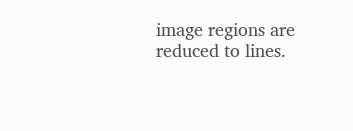image regions are reduced to lines.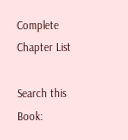Complete Chapter List

Search this Book: